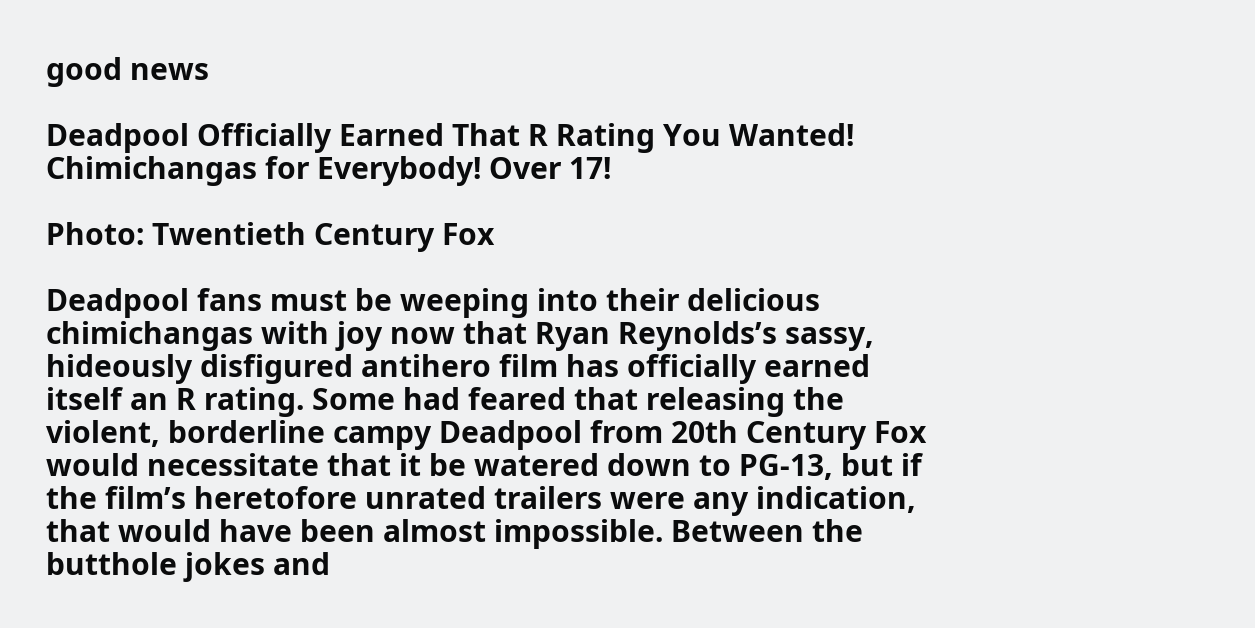good news

Deadpool Officially Earned That R Rating You Wanted! Chimichangas for Everybody! Over 17!

Photo: Twentieth Century Fox

Deadpool fans must be weeping into their delicious chimichangas with joy now that Ryan Reynolds’s sassy, hideously disfigured antihero film has officially earned itself an R rating. Some had feared that releasing the violent, borderline campy Deadpool from 20th Century Fox would necessitate that it be watered down to PG-13, but if the film’s heretofore unrated trailers were any indication, that would have been almost impossible. Between the butthole jokes and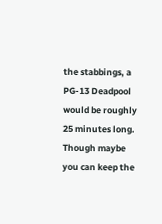the stabbings, a PG-13 Deadpool would be roughly 25 minutes long. Though maybe you can keep the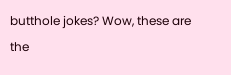butthole jokes? Wow, these are the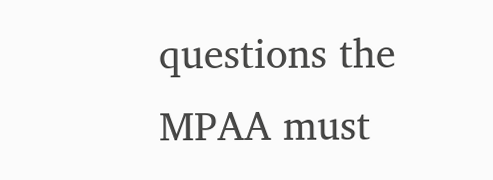questions the MPAA must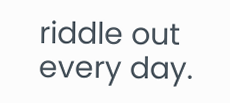riddle out every day.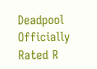Deadpool Officially Rated R